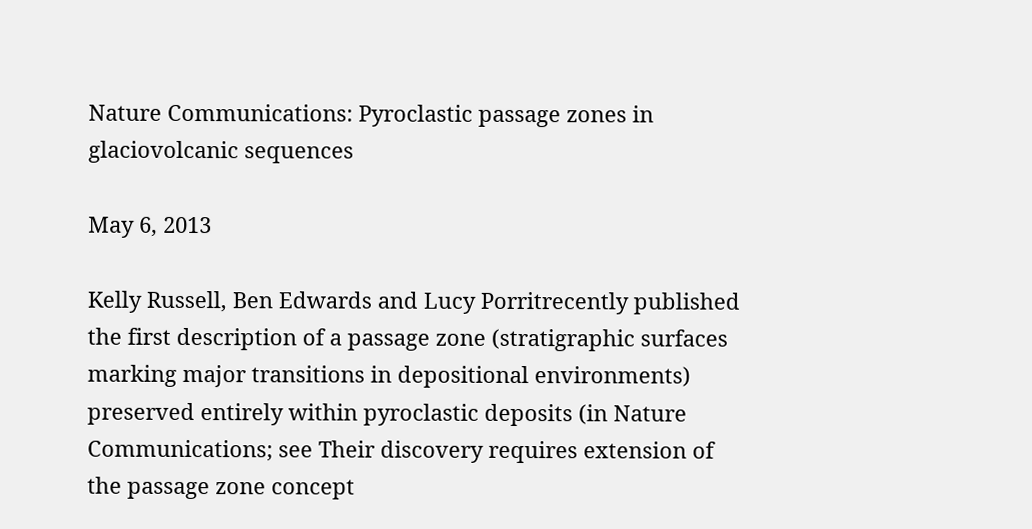Nature Communications: Pyroclastic passage zones in glaciovolcanic sequences

May 6, 2013

Kelly Russell, Ben Edwards and Lucy Porritrecently published the first description of a passage zone (stratigraphic surfaces marking major transitions in depositional environments) preserved entirely within pyroclastic deposits (in Nature Communications; see Their discovery requires extension of the passage zone concept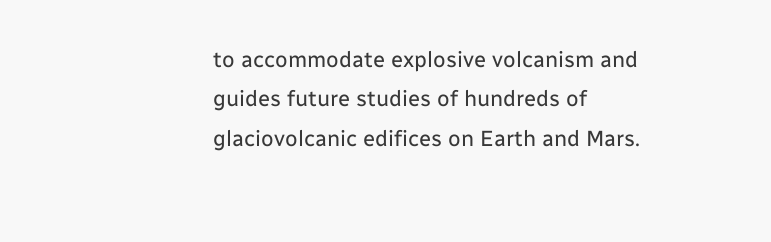to accommodate explosive volcanism and guides future studies of hundreds of glaciovolcanic edifices on Earth and Mars.